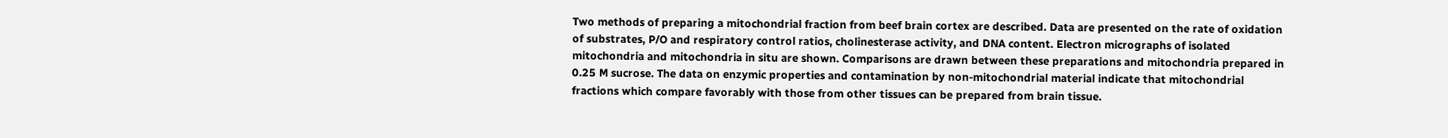Two methods of preparing a mitochondrial fraction from beef brain cortex are described. Data are presented on the rate of oxidation of substrates, P/O and respiratory control ratios, cholinesterase activity, and DNA content. Electron micrographs of isolated mitochondria and mitochondria in situ are shown. Comparisons are drawn between these preparations and mitochondria prepared in 0.25 M sucrose. The data on enzymic properties and contamination by non-mitochondrial material indicate that mitochondrial fractions which compare favorably with those from other tissues can be prepared from brain tissue.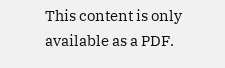This content is only available as a PDF.